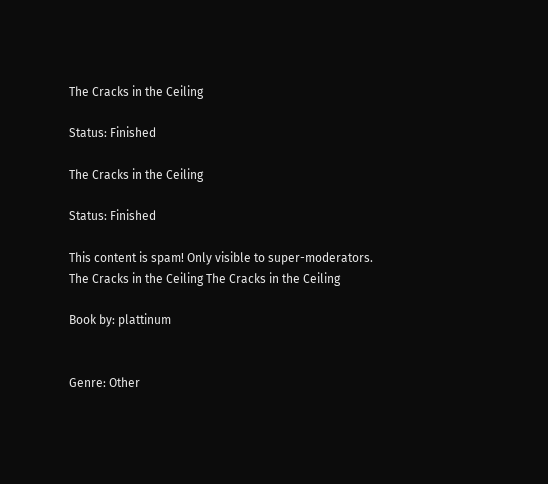The Cracks in the Ceiling

Status: Finished

The Cracks in the Ceiling

Status: Finished

This content is spam! Only visible to super-moderators.
The Cracks in the Ceiling The Cracks in the Ceiling

Book by: plattinum


Genre: Other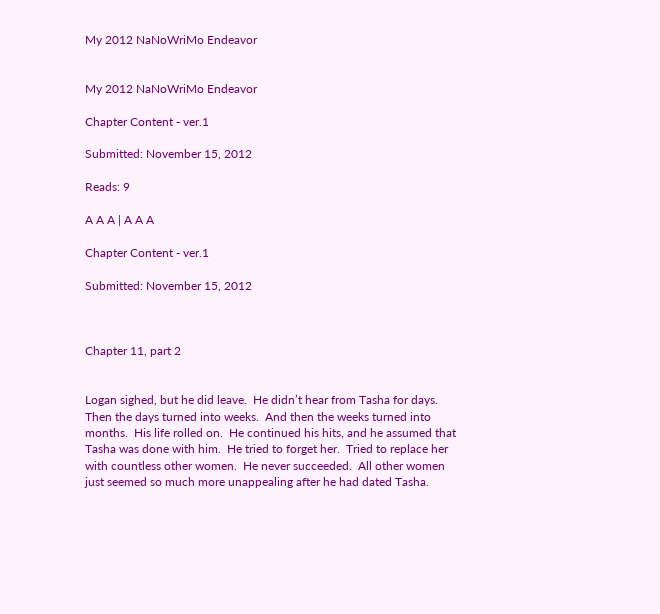My 2012 NaNoWriMo Endeavor


My 2012 NaNoWriMo Endeavor

Chapter Content - ver.1

Submitted: November 15, 2012

Reads: 9

A A A | A A A

Chapter Content - ver.1

Submitted: November 15, 2012



Chapter 11, part 2


Logan sighed, but he did leave.  He didn’t hear from Tasha for days.  Then the days turned into weeks.  And then the weeks turned into months.  His life rolled on.  He continued his hits, and he assumed that Tasha was done with him.  He tried to forget her.  Tried to replace her with countless other women.  He never succeeded.  All other women just seemed so much more unappealing after he had dated Tasha.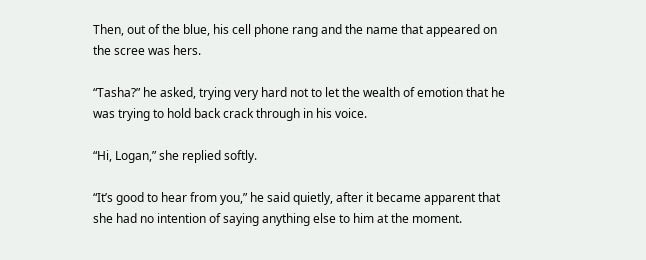Then, out of the blue, his cell phone rang and the name that appeared on the scree was hers.

“Tasha?” he asked, trying very hard not to let the wealth of emotion that he was trying to hold back crack through in his voice.

“Hi, Logan,” she replied softly.

“It’s good to hear from you,” he said quietly, after it became apparent that she had no intention of saying anything else to him at the moment.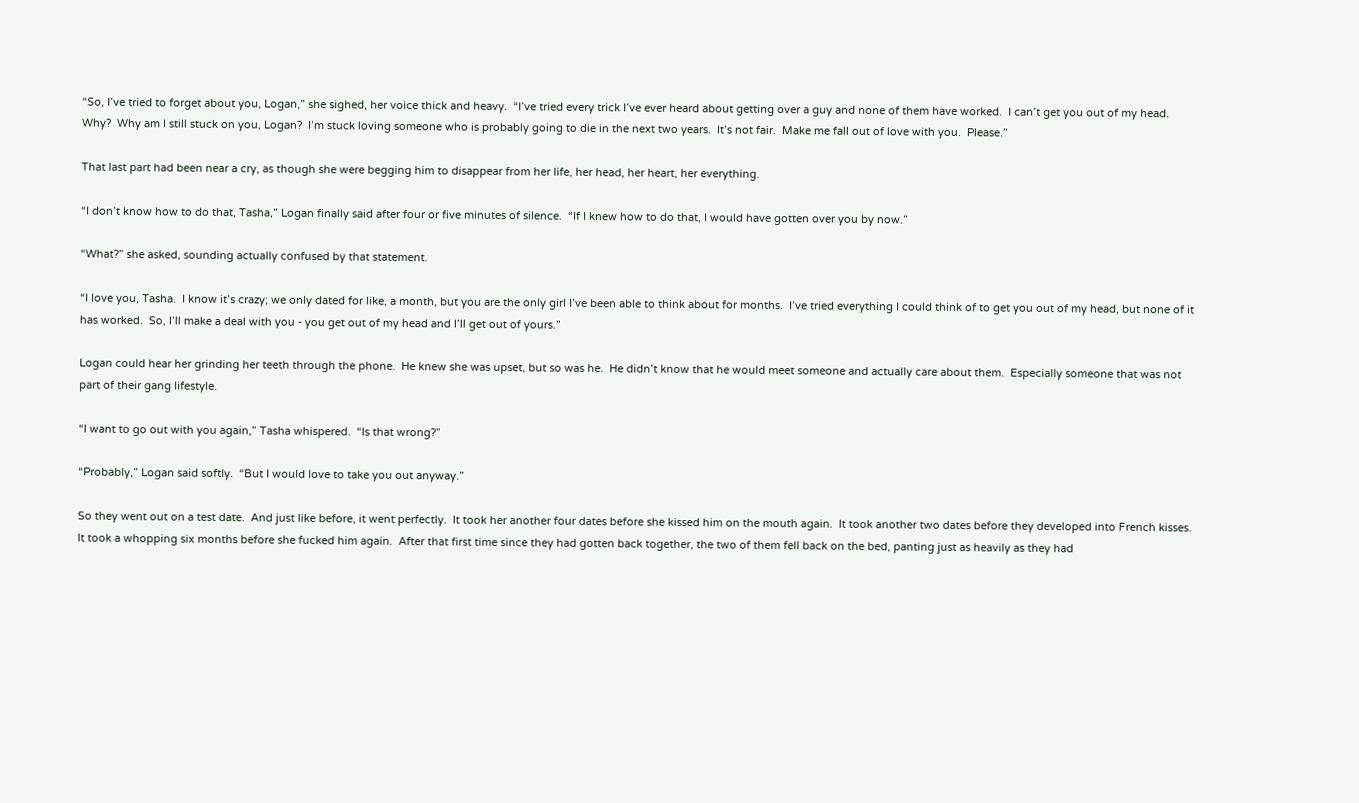“So, I’ve tried to forget about you, Logan,” she sighed, her voice thick and heavy.  “I’ve tried every trick I’ve ever heard about getting over a guy and none of them have worked.  I can’t get you out of my head.  Why?  Why am I still stuck on you, Logan?  I’m stuck loving someone who is probably going to die in the next two years.  It’s not fair.  Make me fall out of love with you.  Please.”

That last part had been near a cry, as though she were begging him to disappear from her life, her head, her heart, her everything.

“I don’t know how to do that, Tasha,” Logan finally said after four or five minutes of silence.  “If I knew how to do that, I would have gotten over you by now.”

“What?” she asked, sounding actually confused by that statement.

“I love you, Tasha.  I know it’s crazy; we only dated for like, a month, but you are the only girl I’ve been able to think about for months.  I’ve tried everything I could think of to get you out of my head, but none of it has worked.  So, I’ll make a deal with you - you get out of my head and I’ll get out of yours.”

Logan could hear her grinding her teeth through the phone.  He knew she was upset, but so was he.  He didn’t know that he would meet someone and actually care about them.  Especially someone that was not part of their gang lifestyle.

“I want to go out with you again,” Tasha whispered.  “Is that wrong?”

“Probably,” Logan said softly.  “But I would love to take you out anyway.”

So they went out on a test date.  And just like before, it went perfectly.  It took her another four dates before she kissed him on the mouth again.  It took another two dates before they developed into French kisses.  It took a whopping six months before she fucked him again.  After that first time since they had gotten back together, the two of them fell back on the bed, panting just as heavily as they had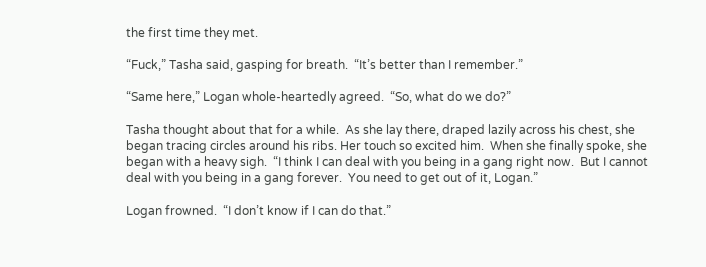the first time they met.

“Fuck,” Tasha said, gasping for breath.  “It’s better than I remember.”

“Same here,” Logan whole-heartedly agreed.  “So, what do we do?”

Tasha thought about that for a while.  As she lay there, draped lazily across his chest, she began tracing circles around his ribs. Her touch so excited him.  When she finally spoke, she began with a heavy sigh.  “I think I can deal with you being in a gang right now.  But I cannot deal with you being in a gang forever.  You need to get out of it, Logan.”

Logan frowned.  “I don’t know if I can do that.”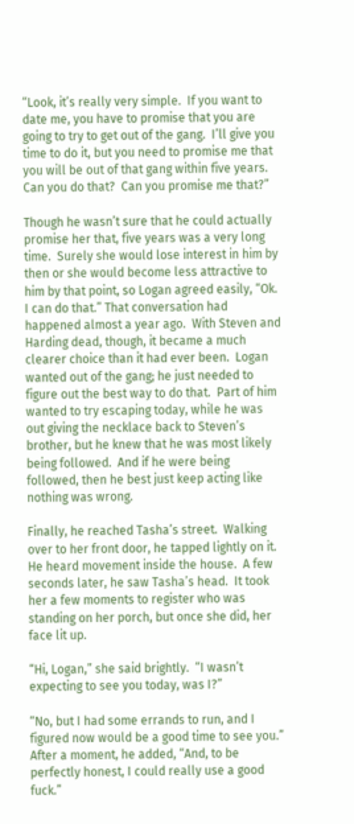“Look, it’s really very simple.  If you want to date me, you have to promise that you are going to try to get out of the gang.  I’ll give you time to do it, but you need to promise me that you will be out of that gang within five years.  Can you do that?  Can you promise me that?”

Though he wasn’t sure that he could actually promise her that, five years was a very long time.  Surely she would lose interest in him by then or she would become less attractive to him by that point, so Logan agreed easily, “Ok.  I can do that.” That conversation had happened almost a year ago.  With Steven and Harding dead, though, it became a much clearer choice than it had ever been.  Logan wanted out of the gang; he just needed to figure out the best way to do that.  Part of him wanted to try escaping today, while he was out giving the necklace back to Steven’s brother, but he knew that he was most likely being followed.  And if he were being followed, then he best just keep acting like nothing was wrong.

Finally, he reached Tasha’s street.  Walking over to her front door, he tapped lightly on it.  He heard movement inside the house.  A few seconds later, he saw Tasha’s head.  It took her a few moments to register who was standing on her porch, but once she did, her face lit up.

“Hi, Logan,” she said brightly.  “I wasn’t expecting to see you today, was I?”

“No, but I had some errands to run, and I figured now would be a good time to see you.”  After a moment, he added, “And, to be perfectly honest, I could really use a good fuck.”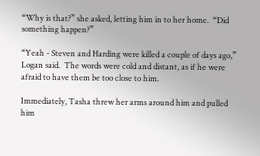“Why is that?” she asked, letting him in to her home.  “Did something happen?”

“Yeah - Steven and Harding were killed a couple of days ago,” Logan said.  The words were cold and distant, as if he were afraid to have them be too close to him.

Immediately, Tasha threw her arms around him and pulled him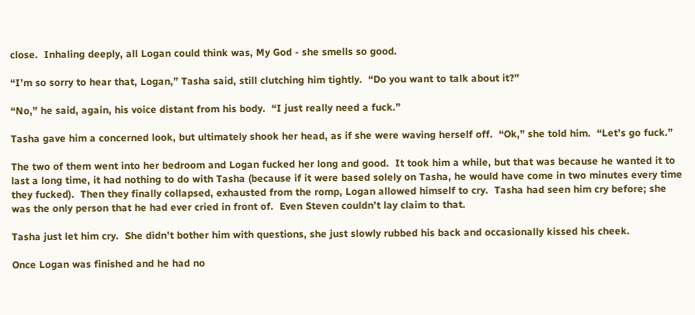close.  Inhaling deeply, all Logan could think was, My God - she smells so good.

“I’m so sorry to hear that, Logan,” Tasha said, still clutching him tightly.  “Do you want to talk about it?”

“No,” he said, again, his voice distant from his body.  “I just really need a fuck.”

Tasha gave him a concerned look, but ultimately shook her head, as if she were waving herself off.  “Ok,” she told him.  “Let’s go fuck.”

The two of them went into her bedroom and Logan fucked her long and good.  It took him a while, but that was because he wanted it to last a long time, it had nothing to do with Tasha (because if it were based solely on Tasha, he would have come in two minutes every time they fucked).  Then they finally collapsed, exhausted from the romp, Logan allowed himself to cry.  Tasha had seen him cry before; she was the only person that he had ever cried in front of.  Even Steven couldn’t lay claim to that.

Tasha just let him cry.  She didn’t bother him with questions, she just slowly rubbed his back and occasionally kissed his cheek.

Once Logan was finished and he had no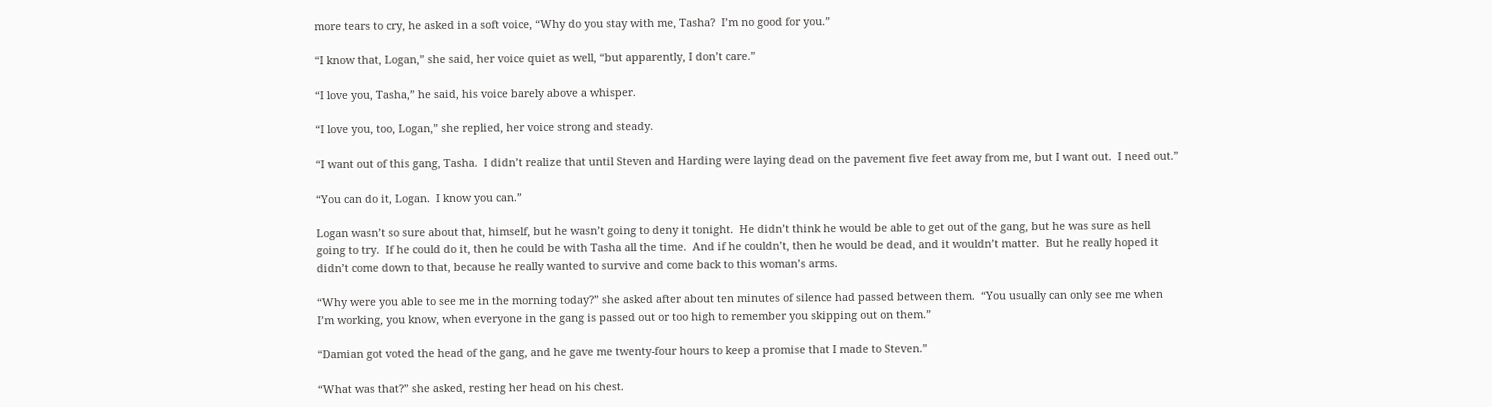more tears to cry, he asked in a soft voice, “Why do you stay with me, Tasha?  I’m no good for you.”

“I know that, Logan,” she said, her voice quiet as well, “but apparently, I don’t care.”

“I love you, Tasha,” he said, his voice barely above a whisper.

“I love you, too, Logan,” she replied, her voice strong and steady.

“I want out of this gang, Tasha.  I didn’t realize that until Steven and Harding were laying dead on the pavement five feet away from me, but I want out.  I need out.”

“You can do it, Logan.  I know you can.”

Logan wasn’t so sure about that, himself, but he wasn’t going to deny it tonight.  He didn’t think he would be able to get out of the gang, but he was sure as hell going to try.  If he could do it, then he could be with Tasha all the time.  And if he couldn’t, then he would be dead, and it wouldn’t matter.  But he really hoped it didn’t come down to that, because he really wanted to survive and come back to this woman’s arms.

“Why were you able to see me in the morning today?” she asked after about ten minutes of silence had passed between them.  “You usually can only see me when I’m working, you know, when everyone in the gang is passed out or too high to remember you skipping out on them.”

“Damian got voted the head of the gang, and he gave me twenty-four hours to keep a promise that I made to Steven.”

“What was that?” she asked, resting her head on his chest.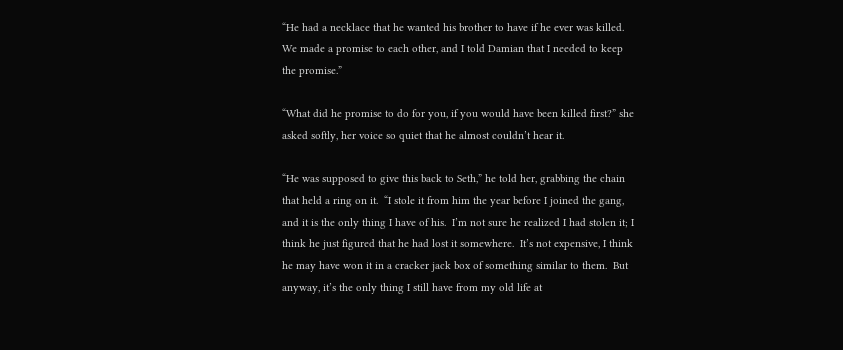“He had a necklace that he wanted his brother to have if he ever was killed.  We made a promise to each other, and I told Damian that I needed to keep the promise.”

“What did he promise to do for you, if you would have been killed first?” she asked softly, her voice so quiet that he almost couldn’t hear it.

“He was supposed to give this back to Seth,” he told her, grabbing the chain that held a ring on it.  “I stole it from him the year before I joined the gang, and it is the only thing I have of his.  I’m not sure he realized I had stolen it; I think he just figured that he had lost it somewhere.  It’s not expensive, I think he may have won it in a cracker jack box of something similar to them.  But anyway, it’s the only thing I still have from my old life at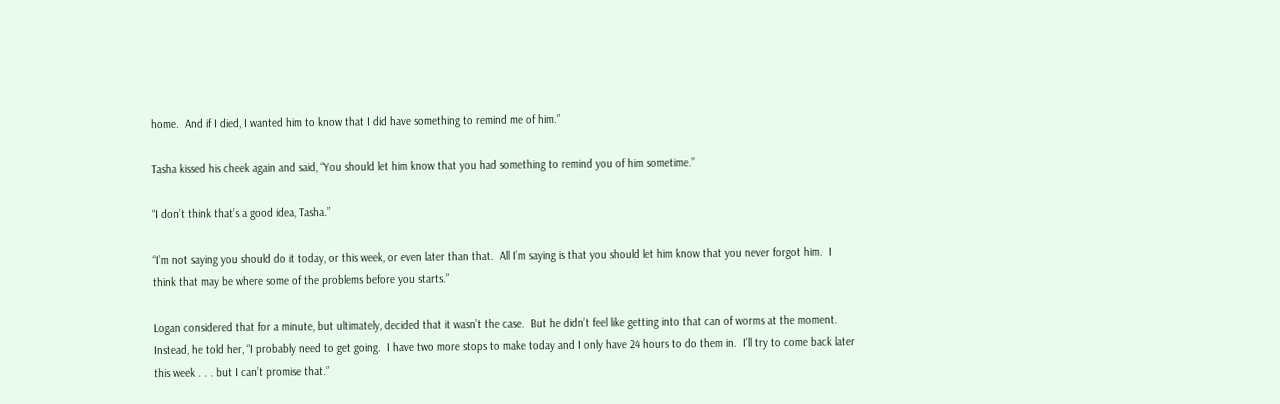home.  And if I died, I wanted him to know that I did have something to remind me of him.”

Tasha kissed his cheek again and said, “You should let him know that you had something to remind you of him sometime.”

“I don’t think that’s a good idea, Tasha.”

“I’m not saying you should do it today, or this week, or even later than that.  All I’m saying is that you should let him know that you never forgot him.  I think that may be where some of the problems before you starts.”

Logan considered that for a minute, but ultimately, decided that it wasn’t the case.  But he didn’t feel like getting into that can of worms at the moment.  Instead, he told her, “I probably need to get going.  I have two more stops to make today and I only have 24 hours to do them in.  I’ll try to come back later this week . . . but I can’t promise that.”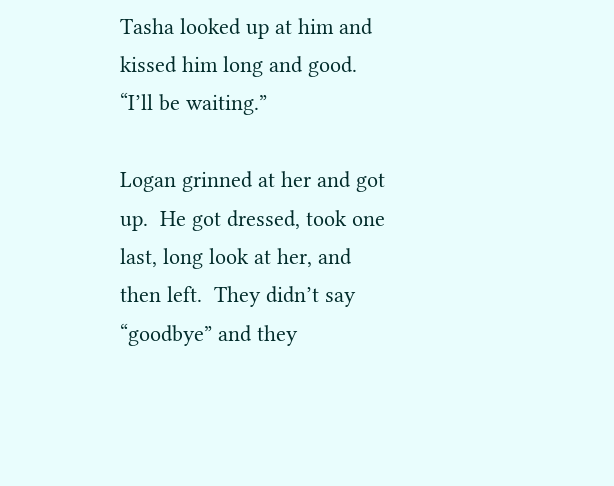Tasha looked up at him and kissed him long and good.  “I’ll be waiting.”

Logan grinned at her and got up.  He got dressed, took one last, long look at her, and then left.  They didn’t say “goodbye” and they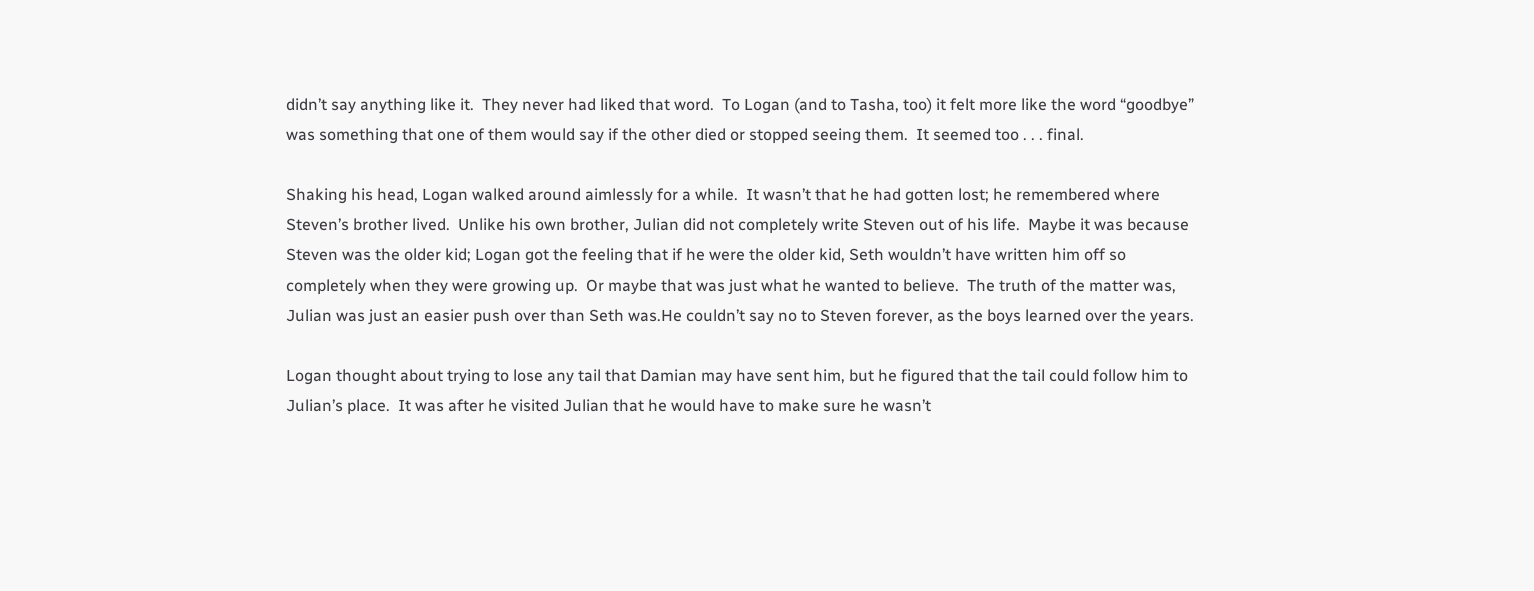didn’t say anything like it.  They never had liked that word.  To Logan (and to Tasha, too) it felt more like the word “goodbye” was something that one of them would say if the other died or stopped seeing them.  It seemed too . . . final.

Shaking his head, Logan walked around aimlessly for a while.  It wasn’t that he had gotten lost; he remembered where Steven’s brother lived.  Unlike his own brother, Julian did not completely write Steven out of his life.  Maybe it was because Steven was the older kid; Logan got the feeling that if he were the older kid, Seth wouldn’t have written him off so completely when they were growing up.  Or maybe that was just what he wanted to believe.  The truth of the matter was, Julian was just an easier push over than Seth was.He couldn’t say no to Steven forever, as the boys learned over the years.

Logan thought about trying to lose any tail that Damian may have sent him, but he figured that the tail could follow him to Julian’s place.  It was after he visited Julian that he would have to make sure he wasn’t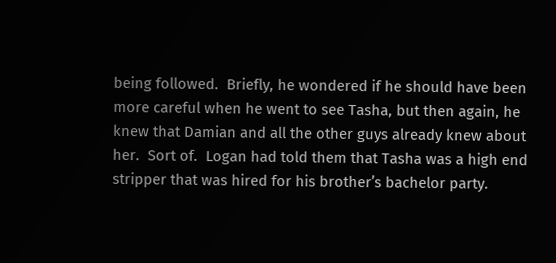being followed.  Briefly, he wondered if he should have been more careful when he went to see Tasha, but then again, he knew that Damian and all the other guys already knew about her.  Sort of.  Logan had told them that Tasha was a high end stripper that was hired for his brother’s bachelor party.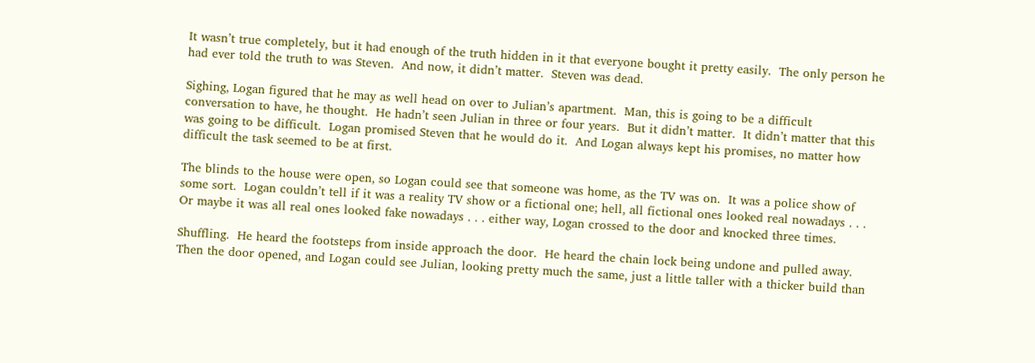It wasn’t true completely, but it had enough of the truth hidden in it that everyone bought it pretty easily.  The only person he had ever told the truth to was Steven.  And now, it didn’t matter.  Steven was dead.

Sighing, Logan figured that he may as well head on over to Julian’s apartment.  Man, this is going to be a difficult conversation to have, he thought.  He hadn’t seen Julian in three or four years.  But it didn’t matter.  It didn’t matter that this was going to be difficult.  Logan promised Steven that he would do it.  And Logan always kept his promises, no matter how difficult the task seemed to be at first.

The blinds to the house were open, so Logan could see that someone was home, as the TV was on.  It was a police show of some sort.  Logan couldn’t tell if it was a reality TV show or a fictional one; hell, all fictional ones looked real nowadays . . . Or maybe it was all real ones looked fake nowadays . . . either way, Logan crossed to the door and knocked three times.

Shuffling.  He heard the footsteps from inside approach the door.  He heard the chain lock being undone and pulled away.  Then the door opened, and Logan could see Julian, looking pretty much the same, just a little taller with a thicker build than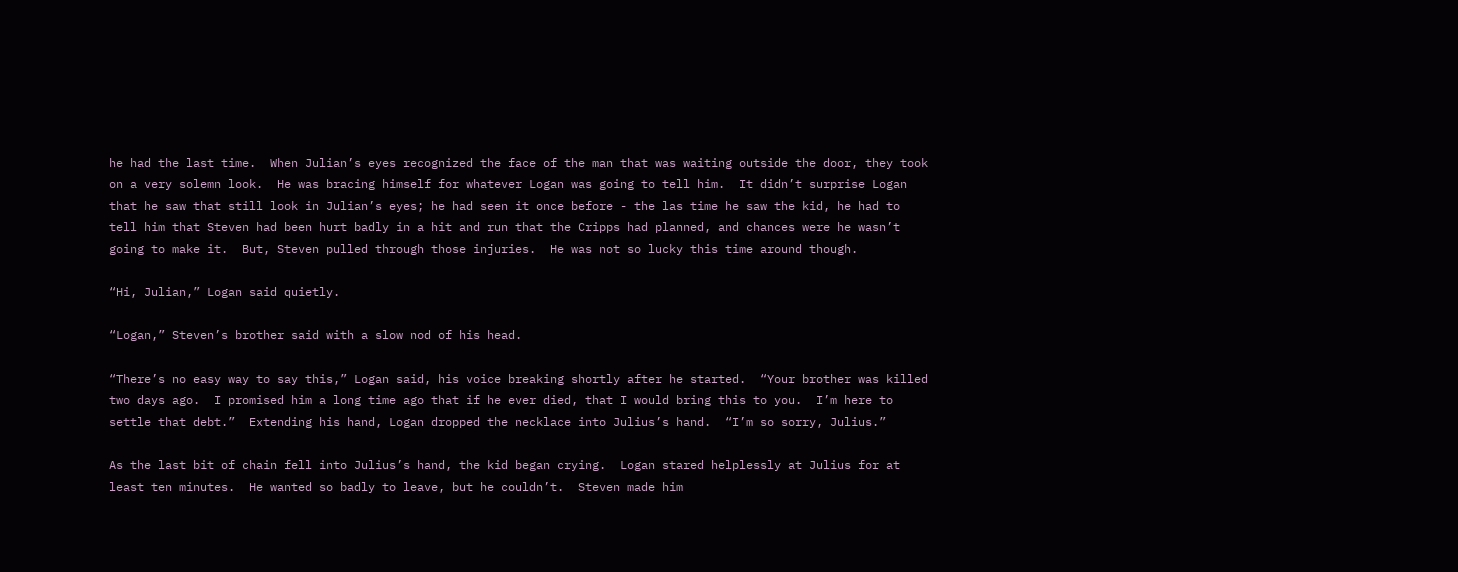he had the last time.  When Julian’s eyes recognized the face of the man that was waiting outside the door, they took on a very solemn look.  He was bracing himself for whatever Logan was going to tell him.  It didn’t surprise Logan that he saw that still look in Julian’s eyes; he had seen it once before - the las time he saw the kid, he had to tell him that Steven had been hurt badly in a hit and run that the Cripps had planned, and chances were he wasn’t going to make it.  But, Steven pulled through those injuries.  He was not so lucky this time around though.

“Hi, Julian,” Logan said quietly.

“Logan,” Steven’s brother said with a slow nod of his head.

“There’s no easy way to say this,” Logan said, his voice breaking shortly after he started.  “Your brother was killed two days ago.  I promised him a long time ago that if he ever died, that I would bring this to you.  I’m here to settle that debt.”  Extending his hand, Logan dropped the necklace into Julius’s hand.  “I’m so sorry, Julius.”

As the last bit of chain fell into Julius’s hand, the kid began crying.  Logan stared helplessly at Julius for at least ten minutes.  He wanted so badly to leave, but he couldn’t.  Steven made him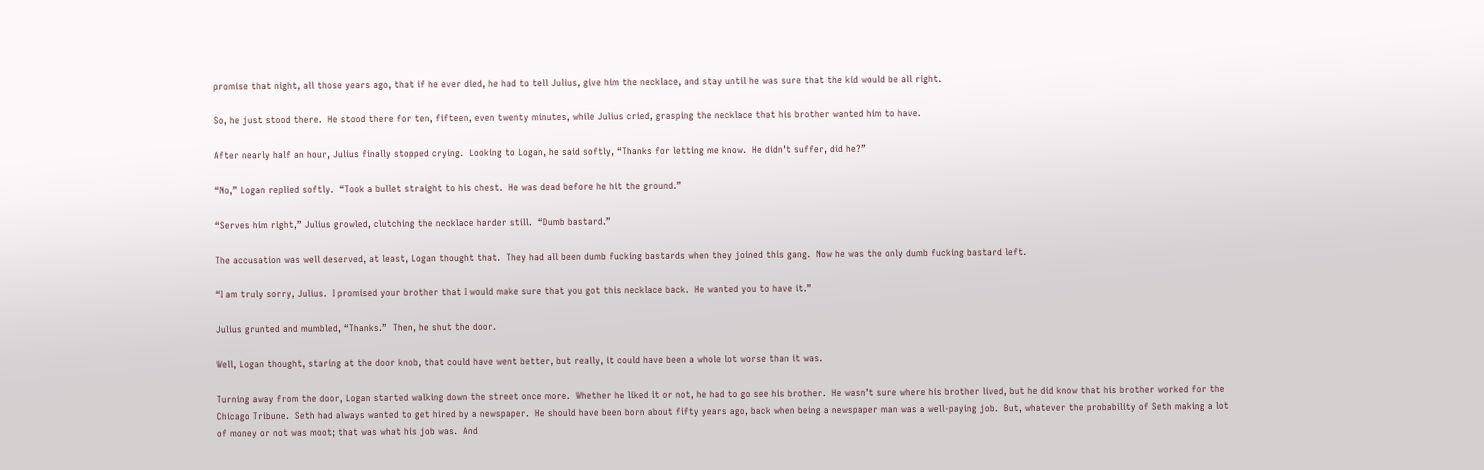promise that night, all those years ago, that if he ever died, he had to tell Julius, give him the necklace, and stay until he was sure that the kid would be all right.

So, he just stood there.  He stood there for ten, fifteen, even twenty minutes, while Julius cried, grasping the necklace that his brother wanted him to have.

After nearly half an hour, Julius finally stopped crying.  Looking to Logan, he said softly, “Thanks for letting me know.  He didn’t suffer, did he?”

“No,” Logan replied softly.  “Took a bullet straight to his chest.  He was dead before he hit the ground.”

“Serves him right,” Julius growled, clutching the necklace harder still.  “Dumb bastard.”

The accusation was well deserved, at least, Logan thought that.  They had all been dumb fucking bastards when they joined this gang.  Now he was the only dumb fucking bastard left.

“I am truly sorry, Julius.  I promised your brother that I would make sure that you got this necklace back.  He wanted you to have it.”

Julius grunted and mumbled, “Thanks.”  Then, he shut the door.

Well, Logan thought, staring at the door knob, that could have went better, but really, it could have been a whole lot worse than it was.

Turning away from the door, Logan started walking down the street once more.  Whether he liked it or not, he had to go see his brother.  He wasn’t sure where his brother lived, but he did know that his brother worked for the Chicago Tribune.  Seth had always wanted to get hired by a newspaper.  He should have been born about fifty years ago, back when being a newspaper man was a well-paying job.  But, whatever the probability of Seth making a lot of money or not was moot; that was what his job was.  And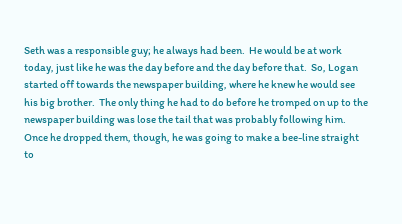Seth was a responsible guy; he always had been.  He would be at work today, just like he was the day before and the day before that.  So, Logan started off towards the newspaper building, where he knew he would see his big brother.  The only thing he had to do before he tromped on up to the newspaper building was lose the tail that was probably following him.  Once he dropped them, though, he was going to make a bee-line straight to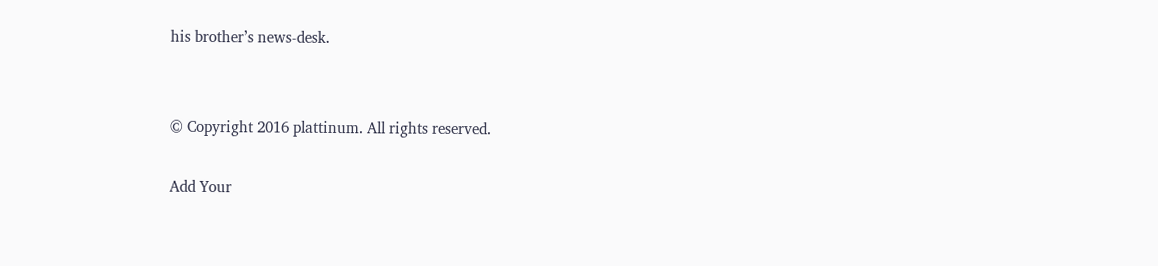his brother’s news-desk.


© Copyright 2016 plattinum. All rights reserved.

Add Your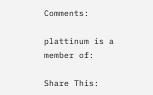Comments:

plattinum is a member of:

Share This: